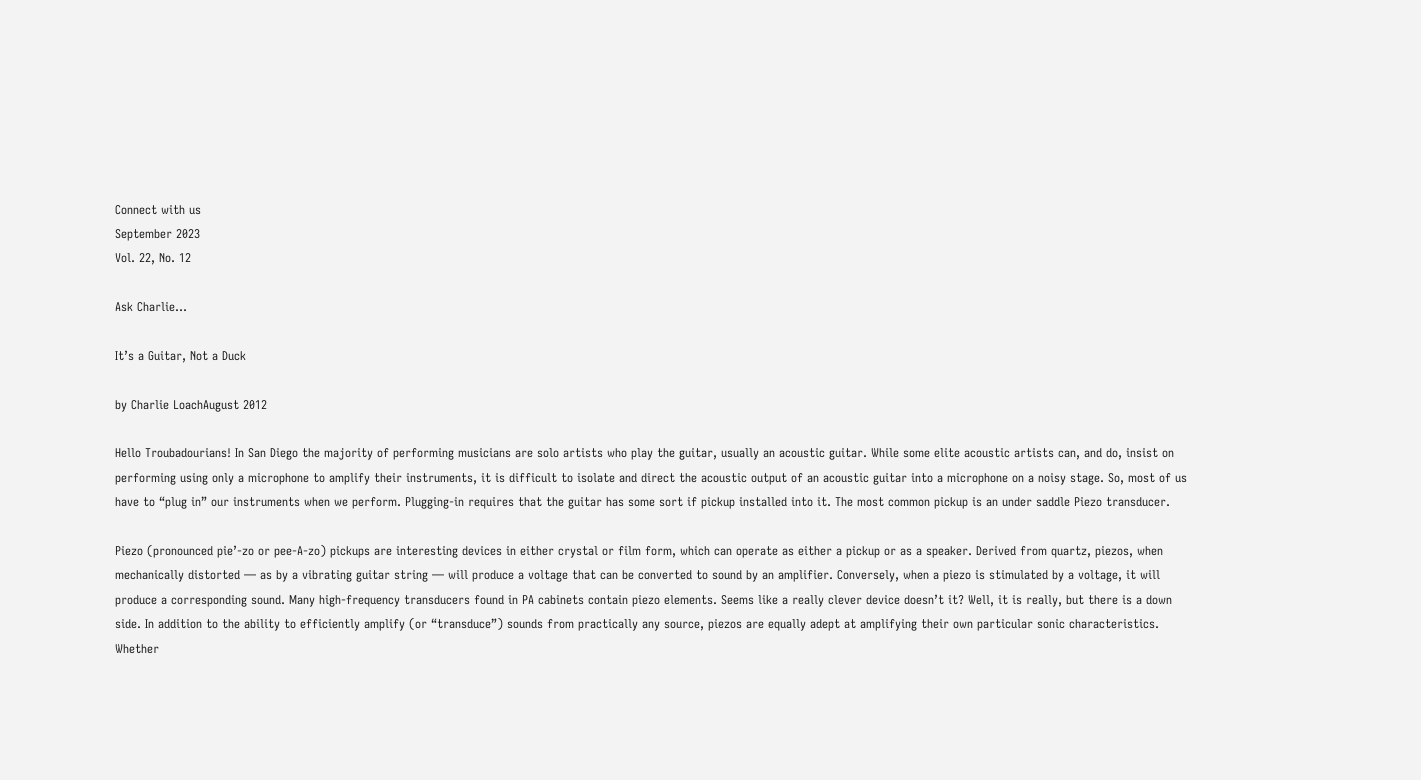Connect with us
September 2023
Vol. 22, No. 12

Ask Charlie...

It’s a Guitar, Not a Duck

by Charlie LoachAugust 2012

Hello Troubadourians! In San Diego the majority of performing musicians are solo artists who play the guitar, usually an acoustic guitar. While some elite acoustic artists can, and do, insist on performing using only a microphone to amplify their instruments, it is difficult to isolate and direct the acoustic output of an acoustic guitar into a microphone on a noisy stage. So, most of us have to “plug in” our instruments when we perform. Plugging-in requires that the guitar has some sort if pickup installed into it. The most common pickup is an under saddle Piezo transducer.

Piezo (pronounced pie’-zo or pee-A-zo) pickups are interesting devices in either crystal or film form, which can operate as either a pickup or as a speaker. Derived from quartz, piezos, when mechanically distorted — as by a vibrating guitar string — will produce a voltage that can be converted to sound by an amplifier. Conversely, when a piezo is stimulated by a voltage, it will produce a corresponding sound. Many high-frequency transducers found in PA cabinets contain piezo elements. Seems like a really clever device doesn’t it? Well, it is really, but there is a down side. In addition to the ability to efficiently amplify (or “transduce”) sounds from practically any source, piezos are equally adept at amplifying their own particular sonic characteristics. Whether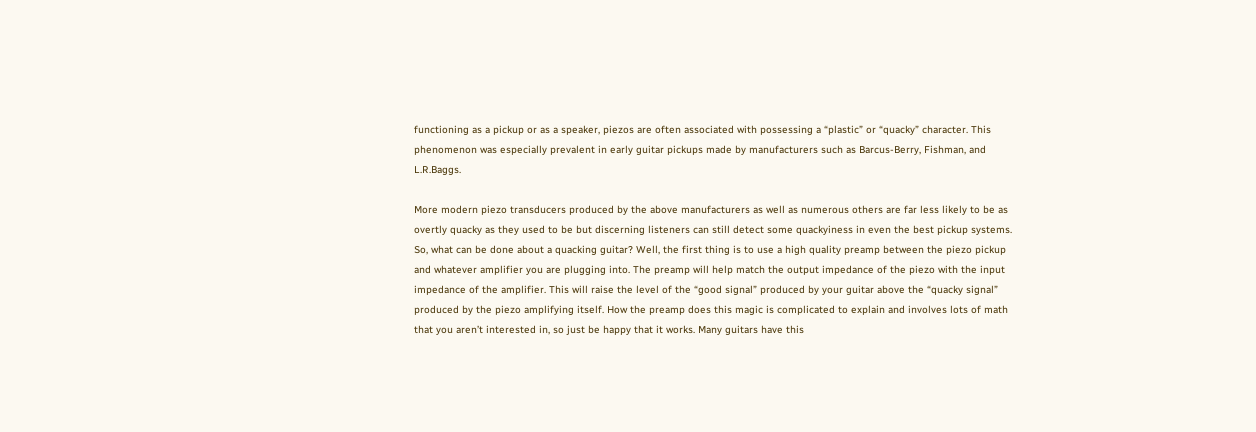functioning as a pickup or as a speaker, piezos are often associated with possessing a “plastic” or “quacky” character. This phenomenon was especially prevalent in early guitar pickups made by manufacturers such as Barcus-Berry, Fishman, and L.R.Baggs.

More modern piezo transducers produced by the above manufacturers as well as numerous others are far less likely to be as overtly quacky as they used to be but discerning listeners can still detect some quackyiness in even the best pickup systems. So, what can be done about a quacking guitar? Well, the first thing is to use a high quality preamp between the piezo pickup and whatever amplifier you are plugging into. The preamp will help match the output impedance of the piezo with the input impedance of the amplifier. This will raise the level of the “good signal” produced by your guitar above the “quacky signal” produced by the piezo amplifying itself. How the preamp does this magic is complicated to explain and involves lots of math that you aren’t interested in, so just be happy that it works. Many guitars have this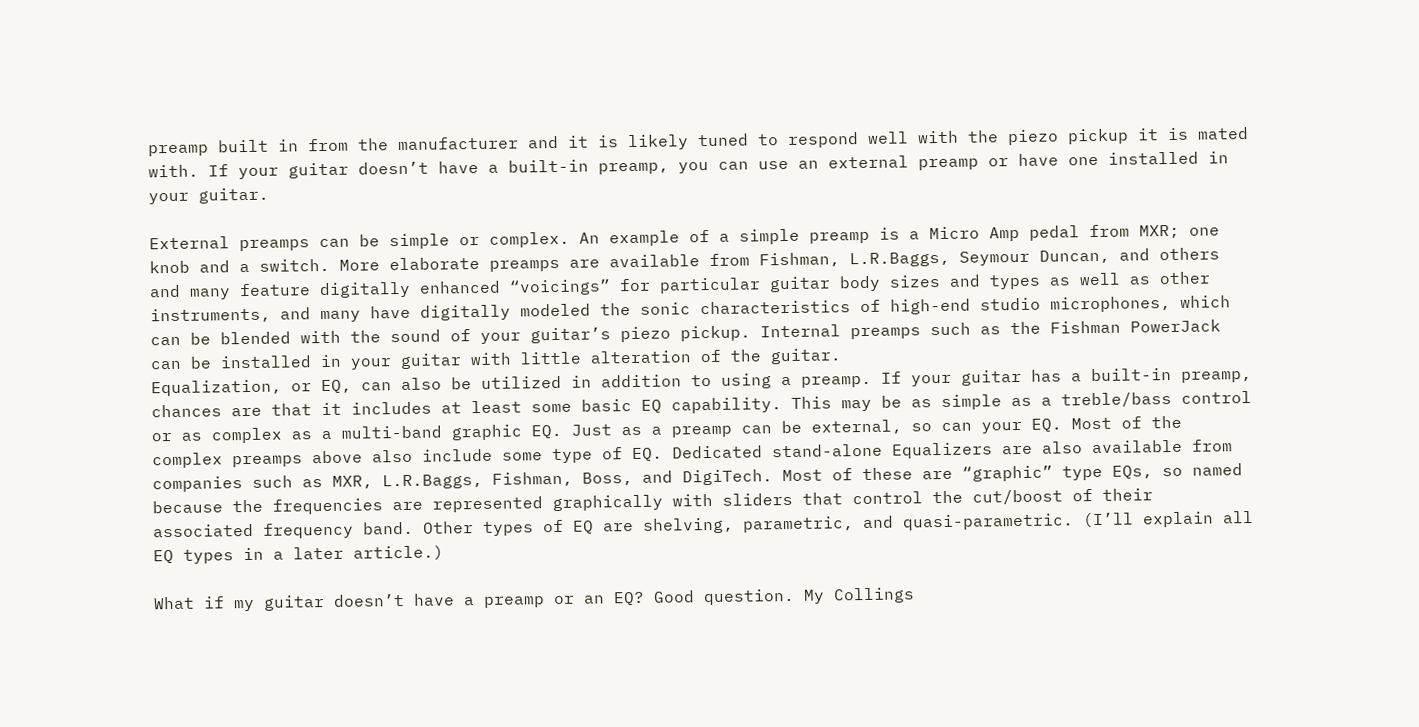preamp built in from the manufacturer and it is likely tuned to respond well with the piezo pickup it is mated with. If your guitar doesn’t have a built-in preamp, you can use an external preamp or have one installed in your guitar.

External preamps can be simple or complex. An example of a simple preamp is a Micro Amp pedal from MXR; one knob and a switch. More elaborate preamps are available from Fishman, L.R.Baggs, Seymour Duncan, and others and many feature digitally enhanced “voicings” for particular guitar body sizes and types as well as other instruments, and many have digitally modeled the sonic characteristics of high-end studio microphones, which can be blended with the sound of your guitar’s piezo pickup. Internal preamps such as the Fishman PowerJack can be installed in your guitar with little alteration of the guitar.
Equalization, or EQ, can also be utilized in addition to using a preamp. If your guitar has a built-in preamp, chances are that it includes at least some basic EQ capability. This may be as simple as a treble/bass control or as complex as a multi-band graphic EQ. Just as a preamp can be external, so can your EQ. Most of the complex preamps above also include some type of EQ. Dedicated stand-alone Equalizers are also available from companies such as MXR, L.R.Baggs, Fishman, Boss, and DigiTech. Most of these are “graphic” type EQs, so named because the frequencies are represented graphically with sliders that control the cut/boost of their associated frequency band. Other types of EQ are shelving, parametric, and quasi-parametric. (I’ll explain all EQ types in a later article.)

What if my guitar doesn’t have a preamp or an EQ? Good question. My Collings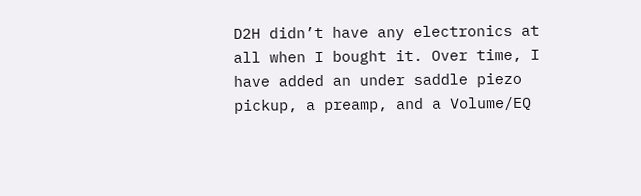D2H didn’t have any electronics at all when I bought it. Over time, I have added an under saddle piezo pickup, a preamp, and a Volume/EQ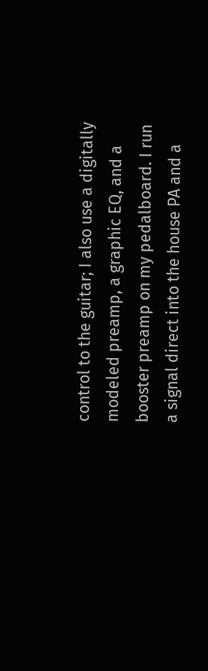control to the guitar; I also use a digitally modeled preamp, a graphic EQ, and a booster preamp on my pedalboard. I run a signal direct into the house PA and a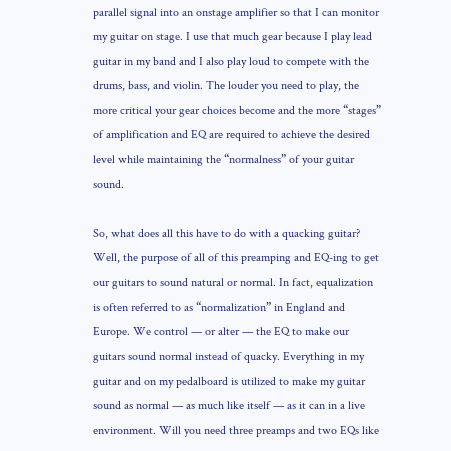parallel signal into an onstage amplifier so that I can monitor my guitar on stage. I use that much gear because I play lead guitar in my band and I also play loud to compete with the drums, bass, and violin. The louder you need to play, the more critical your gear choices become and the more “stages” of amplification and EQ are required to achieve the desired level while maintaining the “normalness” of your guitar sound.

So, what does all this have to do with a quacking guitar? Well, the purpose of all of this preamping and EQ-ing to get our guitars to sound natural or normal. In fact, equalization is often referred to as “normalization” in England and Europe. We control — or alter — the EQ to make our guitars sound normal instead of quacky. Everything in my guitar and on my pedalboard is utilized to make my guitar sound as normal — as much like itself — as it can in a live environment. Will you need three preamps and two EQs like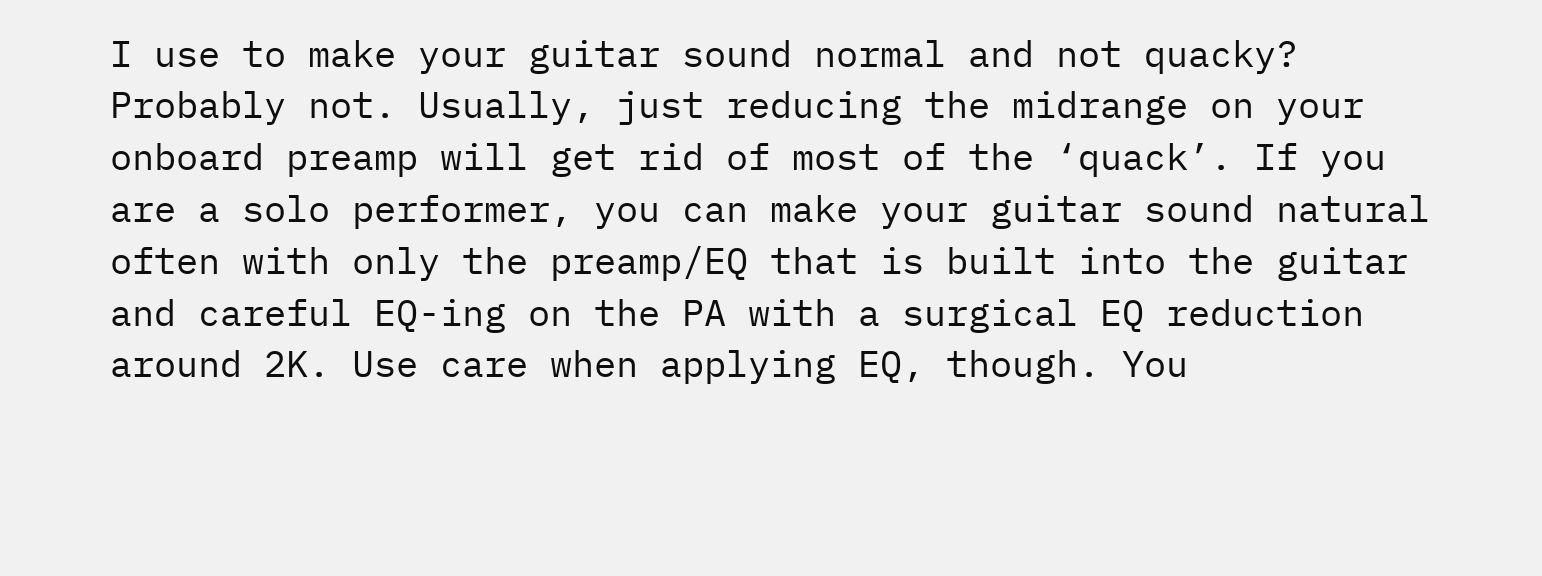I use to make your guitar sound normal and not quacky? Probably not. Usually, just reducing the midrange on your onboard preamp will get rid of most of the ‘quack’. If you are a solo performer, you can make your guitar sound natural often with only the preamp/EQ that is built into the guitar and careful EQ-ing on the PA with a surgical EQ reduction around 2K. Use care when applying EQ, though. You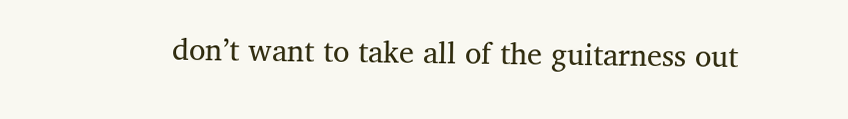don’t want to take all of the guitarness out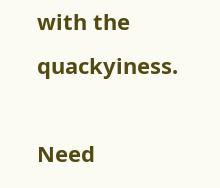with the quackyiness.

Need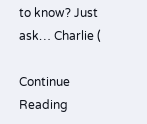to know? Just ask… Charlie (

Continue Reading